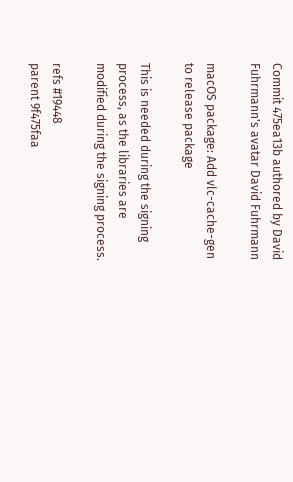Commit 475ea13b authored by David Fuhrmann's avatar David Fuhrmann

macOS package: Add vlc-cache-gen to release package

This is needed during the signing process, as the libraries are
modified during the signing process.

refs #19448
parent 9f475faa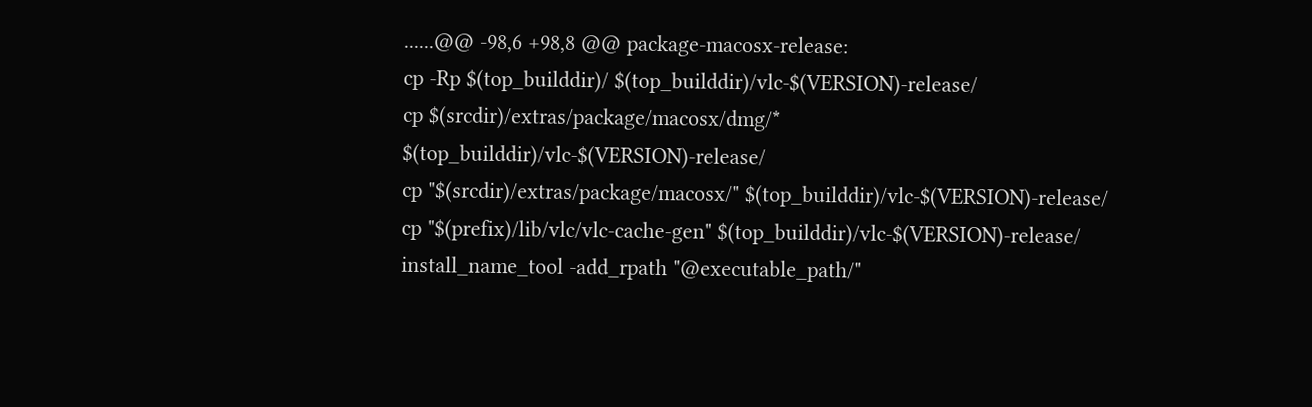......@@ -98,6 +98,8 @@ package-macosx-release:
cp -Rp $(top_builddir)/ $(top_builddir)/vlc-$(VERSION)-release/
cp $(srcdir)/extras/package/macosx/dmg/* $(top_builddir)/vlc-$(VERSION)-release/
cp "$(srcdir)/extras/package/macosx/" $(top_builddir)/vlc-$(VERSION)-release/
cp "$(prefix)/lib/vlc/vlc-cache-gen" $(top_builddir)/vlc-$(VERSION)-release/
install_name_tool -add_rpath "@executable_path/"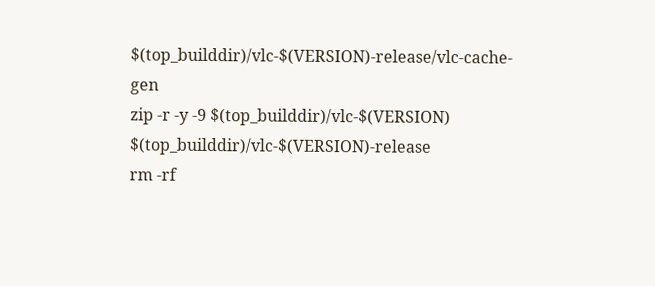$(top_builddir)/vlc-$(VERSION)-release/vlc-cache-gen
zip -r -y -9 $(top_builddir)/vlc-$(VERSION) $(top_builddir)/vlc-$(VERSION)-release
rm -rf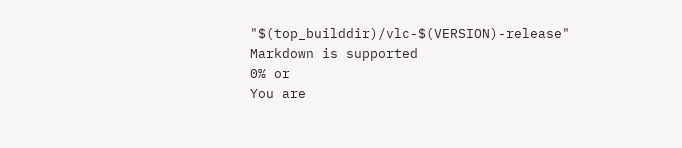"$(top_builddir)/vlc-$(VERSION)-release"
Markdown is supported
0% or
You are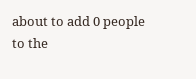about to add 0 people to the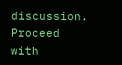discussion. Proceed with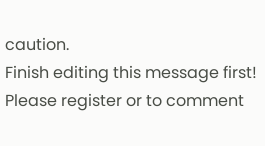caution.
Finish editing this message first!
Please register or to comment